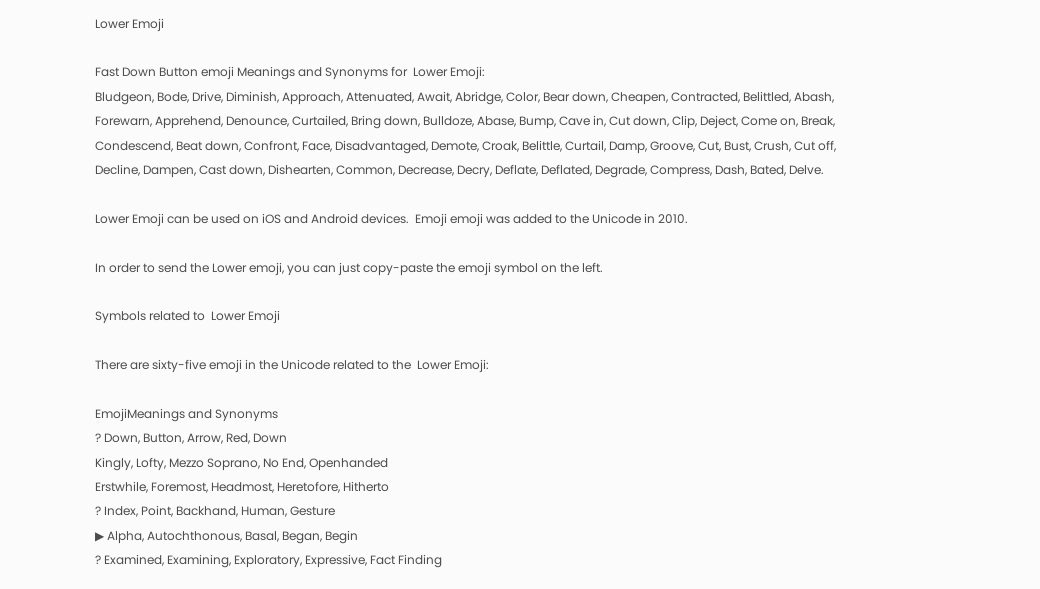Lower Emoji

Fast Down Button emoji Meanings and Synonyms for  Lower Emoji:
Bludgeon, Bode, Drive, Diminish, Approach, Attenuated, Await, Abridge, Color, Bear down, Cheapen, Contracted, Belittled, Abash, Forewarn, Apprehend, Denounce, Curtailed, Bring down, Bulldoze, Abase, Bump, Cave in, Cut down, Clip, Deject, Come on, Break, Condescend, Beat down, Confront, Face, Disadvantaged, Demote, Croak, Belittle, Curtail, Damp, Groove, Cut, Bust, Crush, Cut off, Decline, Dampen, Cast down, Dishearten, Common, Decrease, Decry, Deflate, Deflated, Degrade, Compress, Dash, Bated, Delve.

Lower Emoji can be used on iOS and Android devices.  Emoji emoji was added to the Unicode in 2010.

In order to send the Lower emoji, you can just copy-paste the emoji symbol on the left.

Symbols related to  Lower Emoji

There are sixty-five emoji in the Unicode related to the  Lower Emoji:

EmojiMeanings and Synonyms
? Down, Button, Arrow, Red, Down
Kingly, Lofty, Mezzo Soprano, No End, Openhanded
Erstwhile, Foremost, Headmost, Heretofore, Hitherto
? Index, Point, Backhand, Human, Gesture
▶ Alpha, Autochthonous, Basal, Began, Begin
? Examined, Examining, Exploratory, Expressive, Fact Finding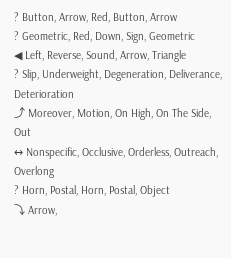? Button, Arrow, Red, Button, Arrow
? Geometric, Red, Down, Sign, Geometric
◀ Left, Reverse, Sound, Arrow, Triangle
? Slip, Underweight, Degeneration, Deliverance, Deterioration
⤴ Moreover, Motion, On High, On The Side, Out
↔ Nonspecific, Occlusive, Orderless, Outreach, Overlong
? Horn, Postal, Horn, Postal, Object
⤵ Arrow,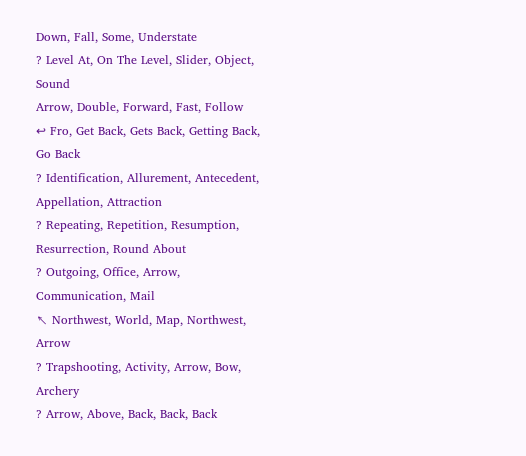Down, Fall, Some, Understate
? Level At, On The Level, Slider, Object, Sound
Arrow, Double, Forward, Fast, Follow
↩ Fro, Get Back, Gets Back, Getting Back, Go Back
? Identification, Allurement, Antecedent, Appellation, Attraction
? Repeating, Repetition, Resumption, Resurrection, Round About
? Outgoing, Office, Arrow, Communication, Mail
↖ Northwest, World, Map, Northwest, Arrow
? Trapshooting, Activity, Arrow, Bow, Archery
? Arrow, Above, Back, Back, Back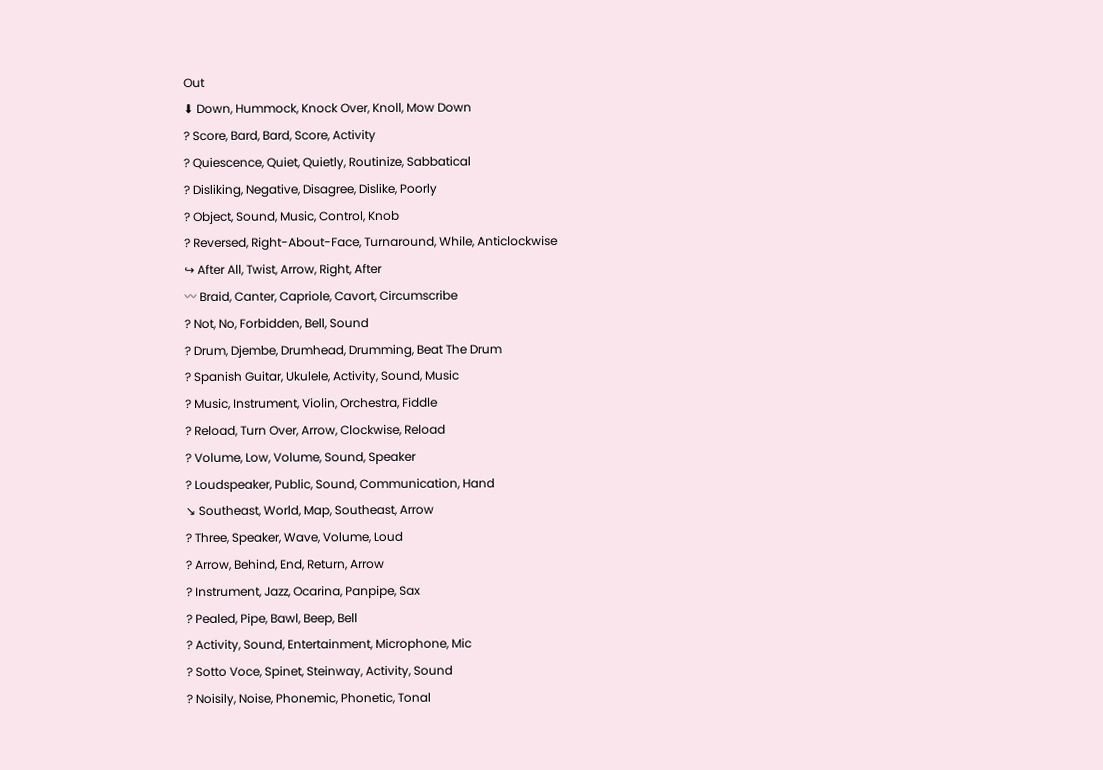Out
⬇ Down, Hummock, Knock Over, Knoll, Mow Down
? Score, Bard, Bard, Score, Activity
? Quiescence, Quiet, Quietly, Routinize, Sabbatical
? Disliking, Negative, Disagree, Dislike, Poorly
? Object, Sound, Music, Control, Knob
? Reversed, Right-About-Face, Turnaround, While, Anticlockwise
↪ After All, Twist, Arrow, Right, After
〰 Braid, Canter, Capriole, Cavort, Circumscribe
? Not, No, Forbidden, Bell, Sound
? Drum, Djembe, Drumhead, Drumming, Beat The Drum
? Spanish Guitar, Ukulele, Activity, Sound, Music
? Music, Instrument, Violin, Orchestra, Fiddle
? Reload, Turn Over, Arrow, Clockwise, Reload
? Volume, Low, Volume, Sound, Speaker
? Loudspeaker, Public, Sound, Communication, Hand
↘ Southeast, World, Map, Southeast, Arrow
? Three, Speaker, Wave, Volume, Loud
? Arrow, Behind, End, Return, Arrow
? Instrument, Jazz, Ocarina, Panpipe, Sax
? Pealed, Pipe, Bawl, Beep, Bell
? Activity, Sound, Entertainment, Microphone, Mic
? Sotto Voce, Spinet, Steinway, Activity, Sound
? Noisily, Noise, Phonemic, Phonetic, Tonal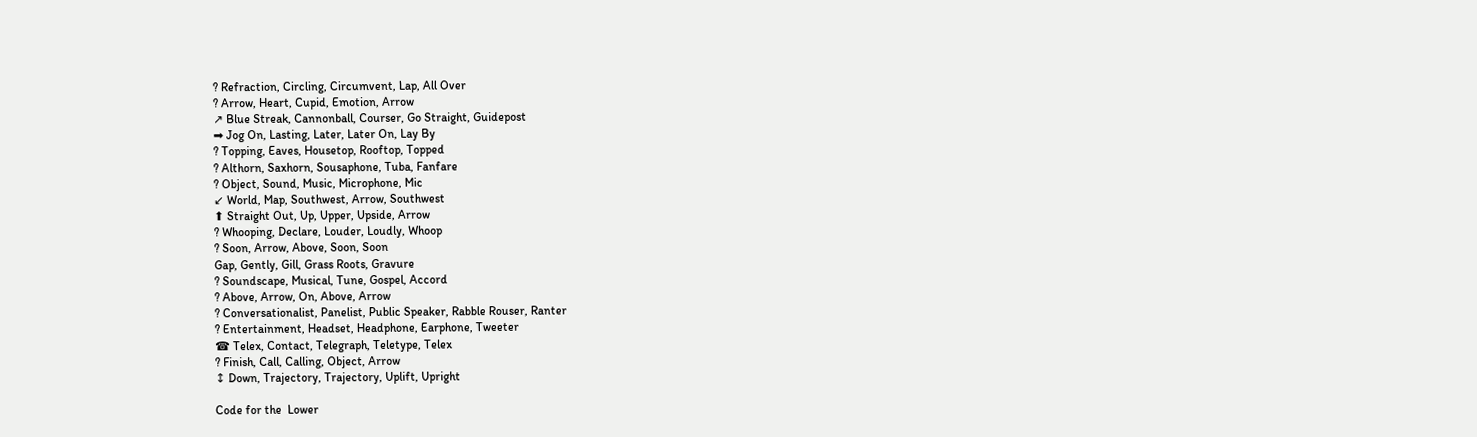? Refraction, Circling, Circumvent, Lap, All Over
? Arrow, Heart, Cupid, Emotion, Arrow
↗ Blue Streak, Cannonball, Courser, Go Straight, Guidepost
➡ Jog On, Lasting, Later, Later On, Lay By
? Topping, Eaves, Housetop, Rooftop, Topped
? Althorn, Saxhorn, Sousaphone, Tuba, Fanfare
? Object, Sound, Music, Microphone, Mic
↙ World, Map, Southwest, Arrow, Southwest
⬆ Straight Out, Up, Upper, Upside, Arrow
? Whooping, Declare, Louder, Loudly, Whoop
? Soon, Arrow, Above, Soon, Soon
Gap, Gently, Gill, Grass Roots, Gravure
? Soundscape, Musical, Tune, Gospel, Accord
? Above, Arrow, On, Above, Arrow
? Conversationalist, Panelist, Public Speaker, Rabble Rouser, Ranter
? Entertainment, Headset, Headphone, Earphone, Tweeter
☎ Telex, Contact, Telegraph, Teletype, Telex
? Finish, Call, Calling, Object, Arrow
↕ Down, Trajectory, Trajectory, Uplift, Upright

Code for the  Lower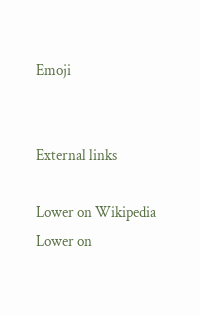Emoji


External links

Lower on Wikipedia
Lower on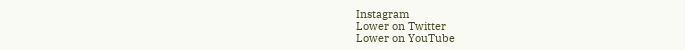Instagram
Lower on Twitter
Lower on YouTube